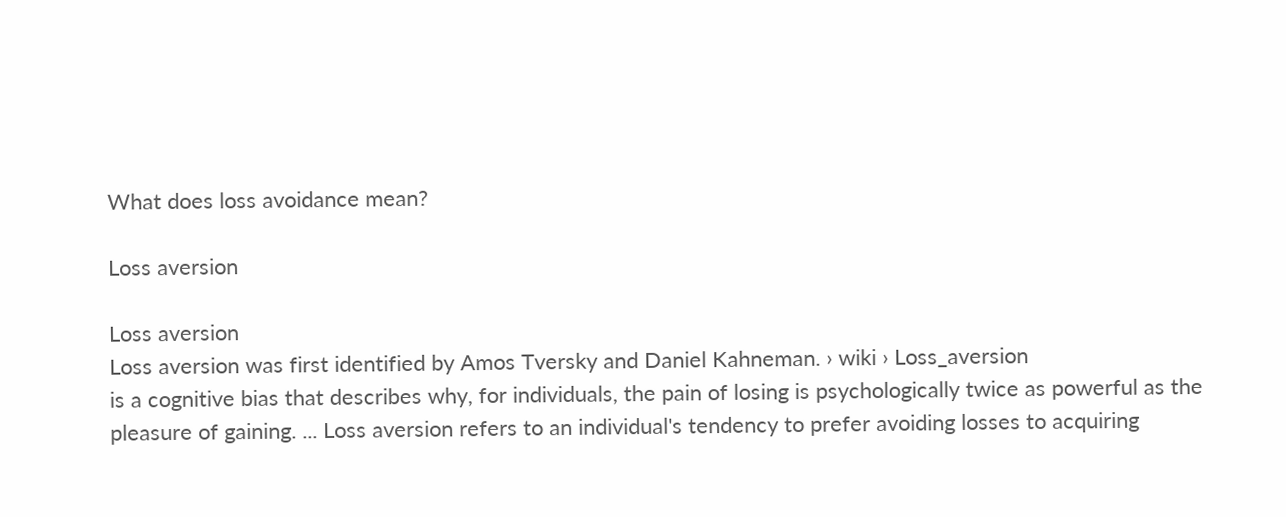What does loss avoidance mean?

Loss aversion

Loss aversion
Loss aversion was first identified by Amos Tversky and Daniel Kahneman. › wiki › Loss_aversion
is a cognitive bias that describes why, for individuals, the pain of losing is psychologically twice as powerful as the pleasure of gaining. ... Loss aversion refers to an individual's tendency to prefer avoiding losses to acquiring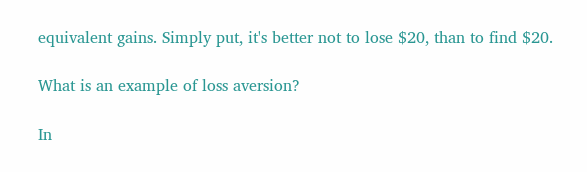equivalent gains. Simply put, it's better not to lose $20, than to find $20.

What is an example of loss aversion?

In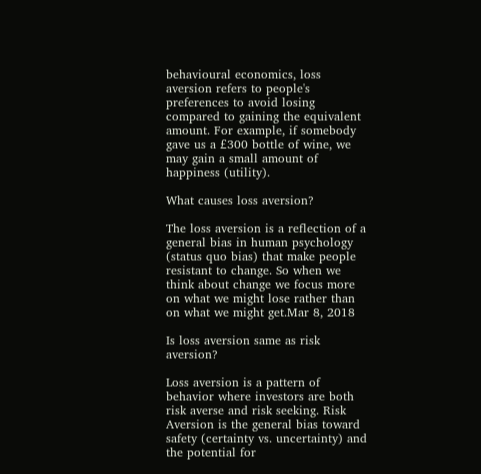behavioural economics, loss aversion refers to people's preferences to avoid losing compared to gaining the equivalent amount. For example, if somebody gave us a £300 bottle of wine, we may gain a small amount of happiness (utility).

What causes loss aversion?

The loss aversion is a reflection of a general bias in human psychology (status quo bias) that make people resistant to change. So when we think about change we focus more on what we might lose rather than on what we might get.Mar 8, 2018

Is loss aversion same as risk aversion?

Loss aversion is a pattern of behavior where investors are both risk averse and risk seeking. Risk Aversion is the general bias toward safety (certainty vs. uncertainty) and the potential for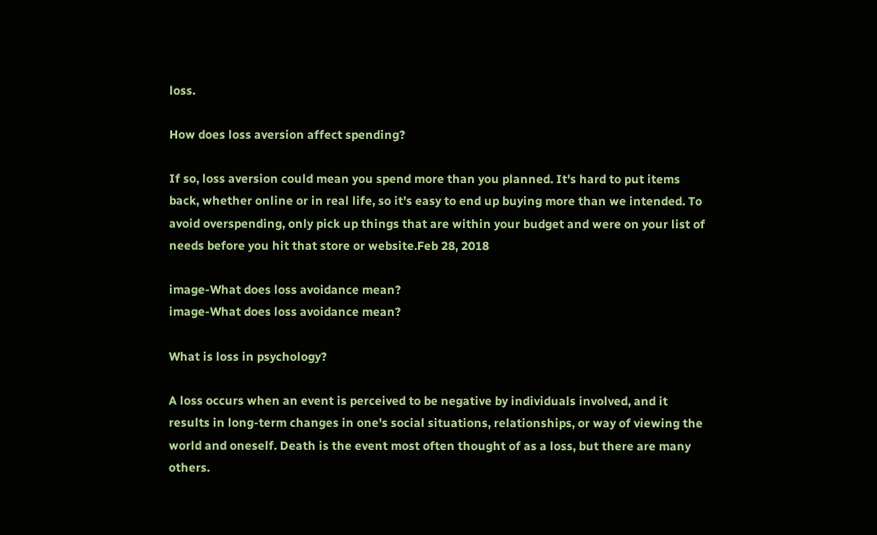loss.

How does loss aversion affect spending?

If so, loss aversion could mean you spend more than you planned. It's hard to put items back, whether online or in real life, so it's easy to end up buying more than we intended. To avoid overspending, only pick up things that are within your budget and were on your list of needs before you hit that store or website.Feb 28, 2018

image-What does loss avoidance mean?
image-What does loss avoidance mean?

What is loss in psychology?

A loss occurs when an event is perceived to be negative by individuals involved, and it results in long-term changes in one's social situations, relationships, or way of viewing the world and oneself. Death is the event most often thought of as a loss, but there are many others.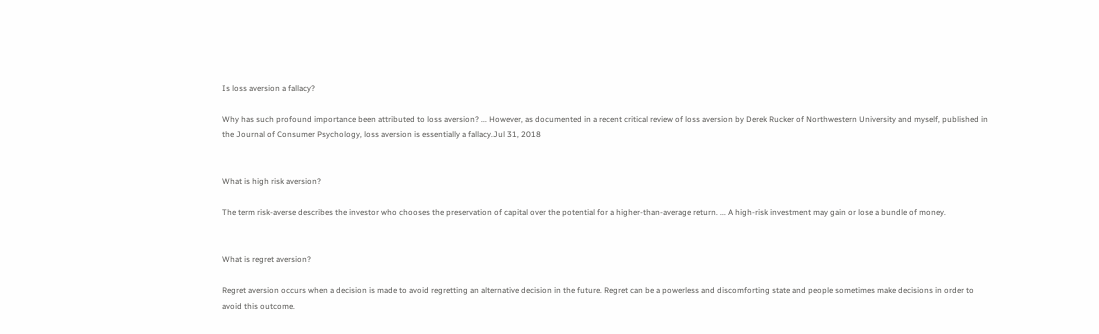Is loss aversion a fallacy?

Why has such profound importance been attributed to loss aversion? ... However, as documented in a recent critical review of loss aversion by Derek Rucker of Northwestern University and myself, published in the Journal of Consumer Psychology, loss aversion is essentially a fallacy.Jul 31, 2018


What is high risk aversion?

The term risk-averse describes the investor who chooses the preservation of capital over the potential for a higher-than-average return. ... A high-risk investment may gain or lose a bundle of money.


What is regret aversion?

Regret aversion occurs when a decision is made to avoid regretting an alternative decision in the future. Regret can be a powerless and discomforting state and people sometimes make decisions in order to avoid this outcome.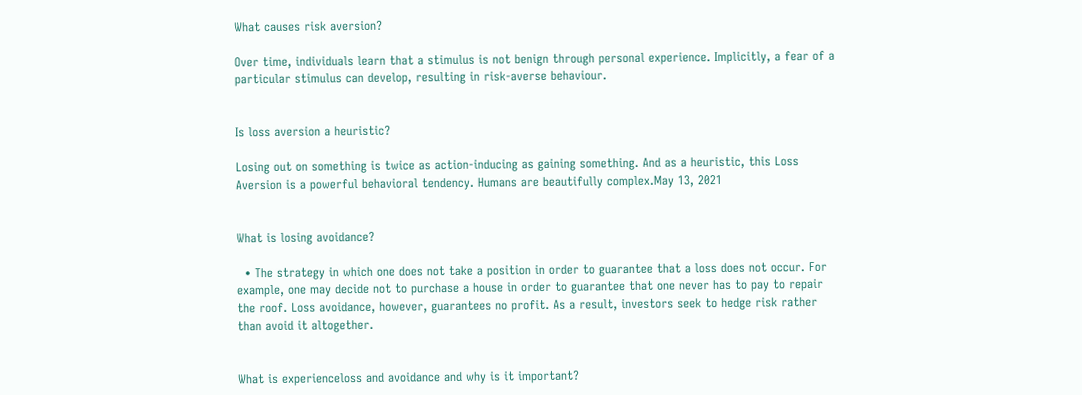What causes risk aversion?

Over time, individuals learn that a stimulus is not benign through personal experience. Implicitly, a fear of a particular stimulus can develop, resulting in risk-averse behaviour.


Is loss aversion a heuristic?

Losing out on something is twice as action-inducing as gaining something. And as a heuristic, this Loss Aversion is a powerful behavioral tendency. Humans are beautifully complex.May 13, 2021


What is losing avoidance?

  • The strategy in which one does not take a position in order to guarantee that a loss does not occur. For example, one may decide not to purchase a house in order to guarantee that one never has to pay to repair the roof. Loss avoidance, however, guarantees no profit. As a result, investors seek to hedge risk rather than avoid it altogether.


What is experienceloss and avoidance and why is it important?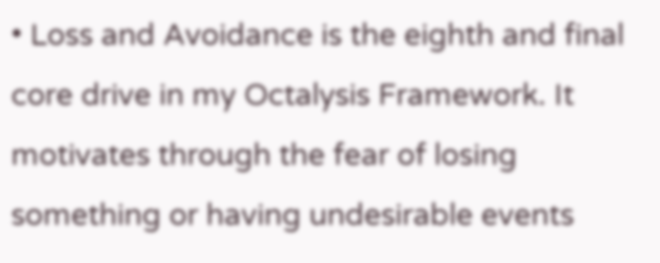• Loss and Avoidance is the eighth and final core drive in my Octalysis Framework. It motivates through the fear of losing something or having undesirable events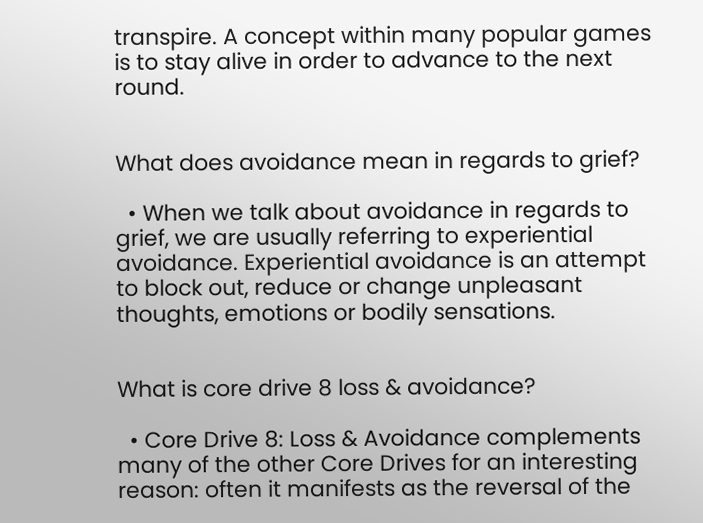transpire. A concept within many popular games is to stay alive in order to advance to the next round.


What does avoidance mean in regards to grief?

  • When we talk about avoidance in regards to grief, we are usually referring to experiential avoidance. Experiential avoidance is an attempt to block out, reduce or change unpleasant thoughts, emotions or bodily sensations.


What is core drive 8 loss & avoidance?

  • Core Drive 8: Loss & Avoidance complements many of the other Core Drives for an interesting reason: often it manifests as the reversal of the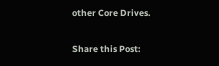other Core Drives.

Share this Post: